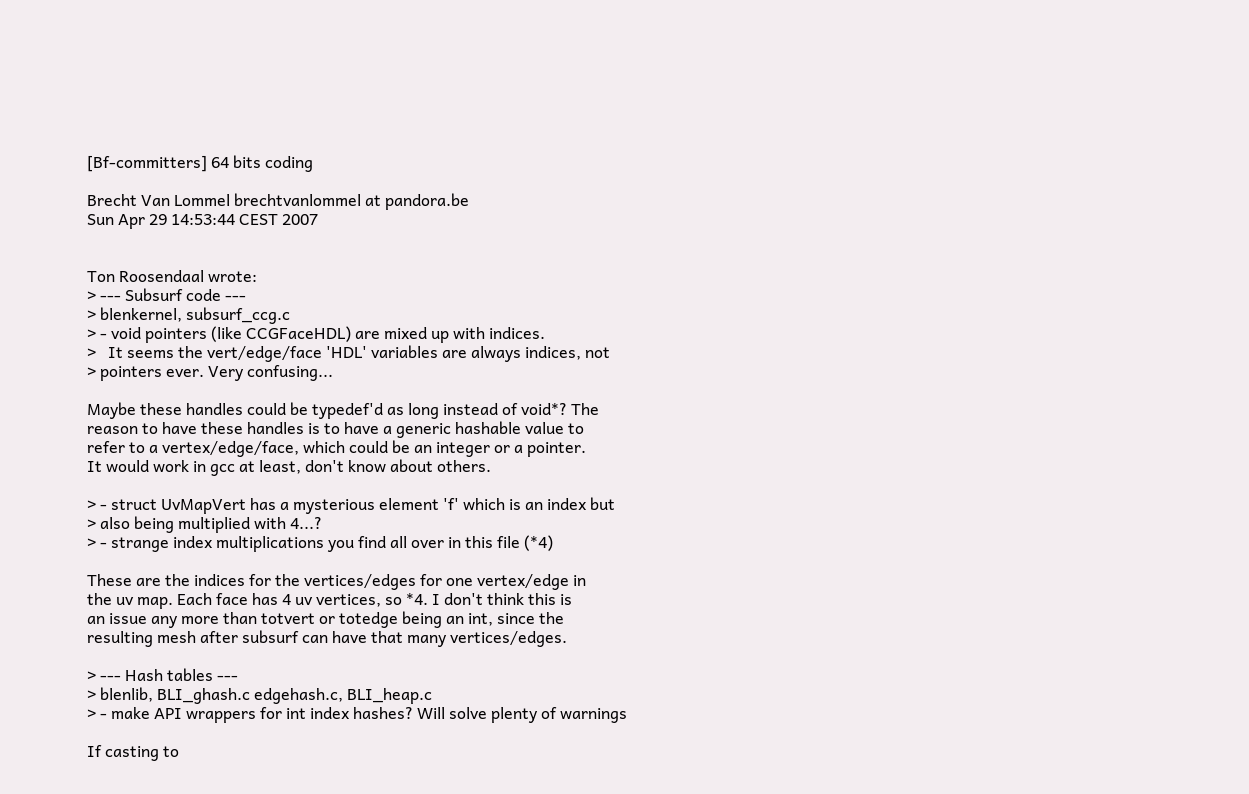[Bf-committers] 64 bits coding

Brecht Van Lommel brechtvanlommel at pandora.be
Sun Apr 29 14:53:44 CEST 2007


Ton Roosendaal wrote:
> --- Subsurf code ---
> blenkernel, subsurf_ccg.c
> - void pointers (like CCGFaceHDL) are mixed up with indices.
>   It seems the vert/edge/face 'HDL' variables are always indices, not
> pointers ever. Very confusing...

Maybe these handles could be typedef'd as long instead of void*? The
reason to have these handles is to have a generic hashable value to
refer to a vertex/edge/face, which could be an integer or a pointer.
It would work in gcc at least, don't know about others.

> - struct UvMapVert has a mysterious element 'f' which is an index but
> also being multiplied with 4...?
> - strange index multiplications you find all over in this file (*4)

These are the indices for the vertices/edges for one vertex/edge in
the uv map. Each face has 4 uv vertices, so *4. I don't think this is
an issue any more than totvert or totedge being an int, since the
resulting mesh after subsurf can have that many vertices/edges.

> --- Hash tables ---
> blenlib, BLI_ghash.c edgehash.c, BLI_heap.c
> - make API wrappers for int index hashes? Will solve plenty of warnings

If casting to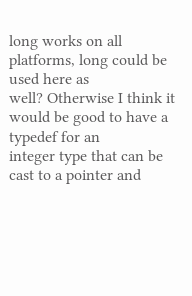long works on all platforms, long could be used here as
well? Otherwise I think it would be good to have a typedef for an
integer type that can be cast to a pointer and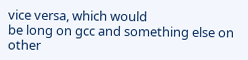vice versa, which would
be long on gcc and something else on other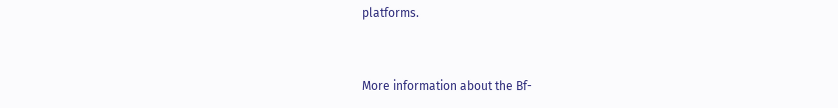platforms.


More information about the Bf-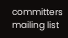committers mailing list